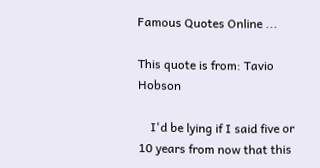Famous Quotes Online ...

This quote is from: Tavio Hobson

    I'd be lying if I said five or 10 years from now that this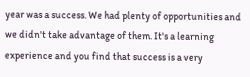year was a success. We had plenty of opportunities and we didn't take advantage of them. It's a learning experience and you find that success is a very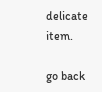delicate item.

go back